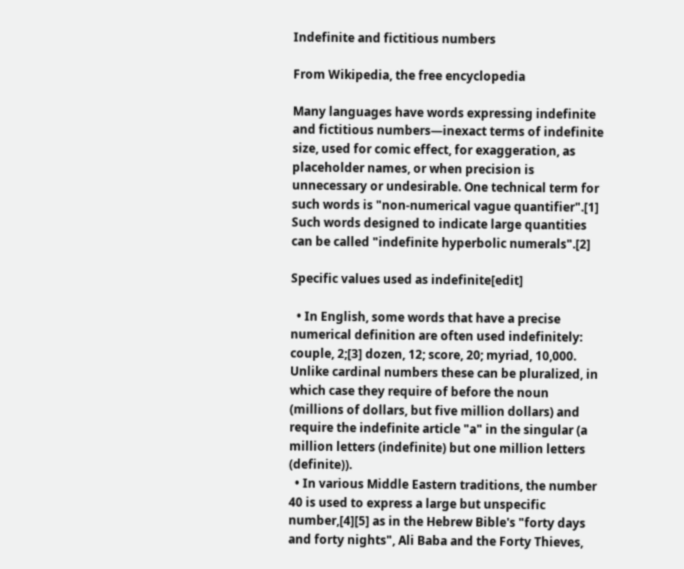Indefinite and fictitious numbers

From Wikipedia, the free encyclopedia

Many languages have words expressing indefinite and fictitious numbers—inexact terms of indefinite size, used for comic effect, for exaggeration, as placeholder names, or when precision is unnecessary or undesirable. One technical term for such words is "non-numerical vague quantifier".[1] Such words designed to indicate large quantities can be called "indefinite hyperbolic numerals".[2]

Specific values used as indefinite[edit]

  • In English, some words that have a precise numerical definition are often used indefinitely: couple, 2;[3] dozen, 12; score, 20; myriad, 10,000. Unlike cardinal numbers these can be pluralized, in which case they require of before the noun (millions of dollars, but five million dollars) and require the indefinite article "a" in the singular (a million letters (indefinite) but one million letters (definite)).
  • In various Middle Eastern traditions, the number 40 is used to express a large but unspecific number,[4][5] as in the Hebrew Bible's "forty days and forty nights", Ali Baba and the Forty Thieves,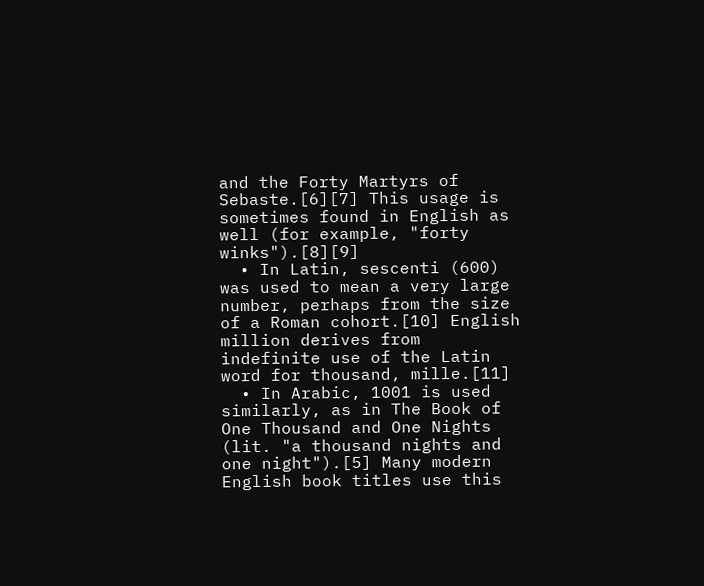and the Forty Martyrs of Sebaste.[6][7] This usage is sometimes found in English as well (for example, "forty winks").[8][9]
  • In Latin, sescenti (600) was used to mean a very large number, perhaps from the size of a Roman cohort.[10] English million derives from indefinite use of the Latin word for thousand, mille.[11]
  • In Arabic, 1001 is used similarly, as in The Book of One Thousand and One Nights (lit. "a thousand nights and one night").[5] Many modern English book titles use this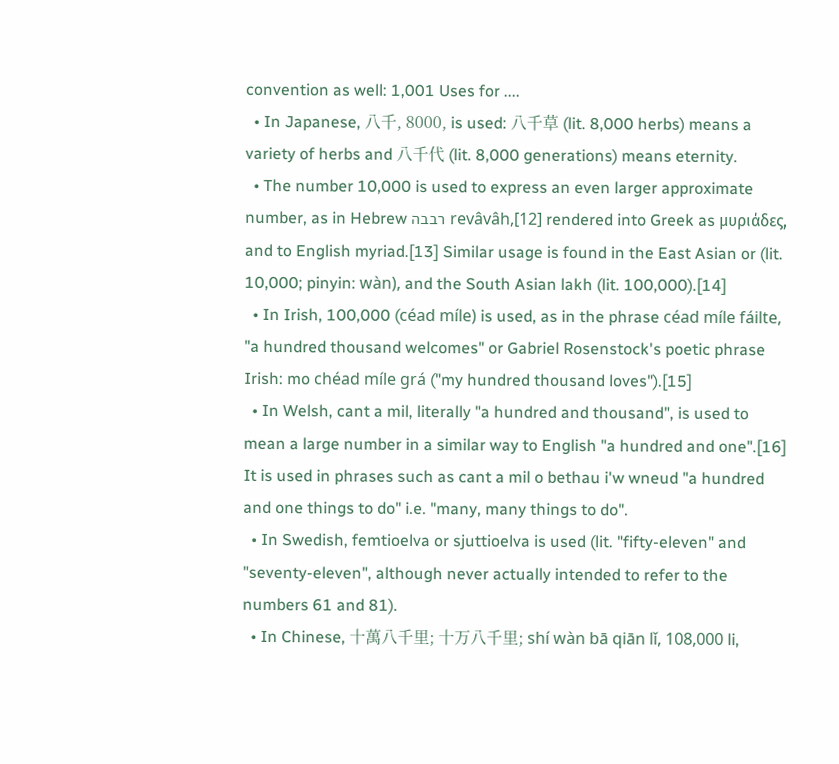convention as well: 1,001 Uses for ....
  • In Japanese, 八千, 8000, is used: 八千草 (lit. 8,000 herbs) means a variety of herbs and 八千代 (lit. 8,000 generations) means eternity.
  • The number 10,000 is used to express an even larger approximate number, as in Hebrew רבבה revâvâh,[12] rendered into Greek as μυριάδες, and to English myriad.[13] Similar usage is found in the East Asian or (lit. 10,000; pinyin: wàn), and the South Asian lakh (lit. 100,000).[14]
  • In Irish, 100,000 (céad míle) is used, as in the phrase céad míle fáilte, "a hundred thousand welcomes" or Gabriel Rosenstock's poetic phrase Irish: mo chéad míle grá ("my hundred thousand loves").[15]
  • In Welsh, cant a mil, literally "a hundred and thousand", is used to mean a large number in a similar way to English "a hundred and one".[16] It is used in phrases such as cant a mil o bethau i'w wneud "a hundred and one things to do" i.e. "many, many things to do".
  • In Swedish, femtioelva or sjuttioelva is used (lit. "fifty-eleven" and "seventy-eleven", although never actually intended to refer to the numbers 61 and 81).
  • In Chinese, 十萬八千里; 十万八千里; shí wàn bā qiān lǐ, 108,000 li,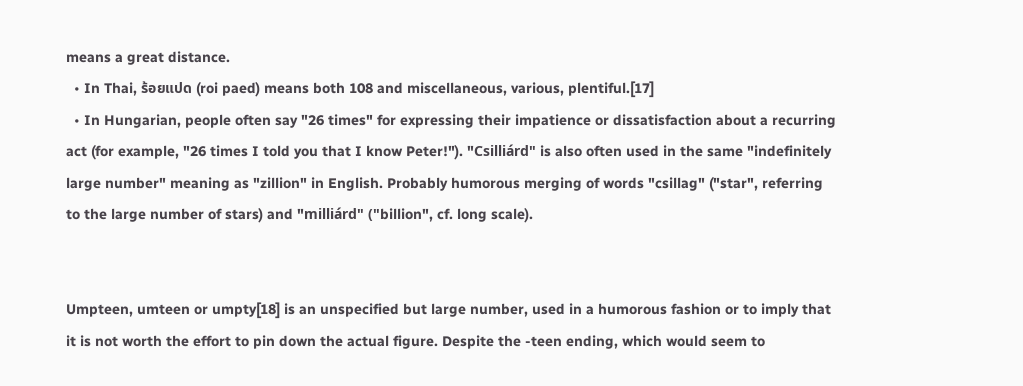means a great distance.
  • In Thai, ร้อยแปด (roi paed) means both 108 and miscellaneous, various, plentiful.[17]
  • In Hungarian, people often say "26 times" for expressing their impatience or dissatisfaction about a recurring act (for example, "26 times I told you that I know Peter!"). "Csilliárd" is also often used in the same "indefinitely large number" meaning as "zillion" in English. Probably humorous merging of words "csillag" ("star", referring to the large number of stars) and "milliárd" ("billion", cf. long scale).


Umpteen, umteen or umpty[18] is an unspecified but large number, used in a humorous fashion or to imply that it is not worth the effort to pin down the actual figure. Despite the -teen ending, which would seem to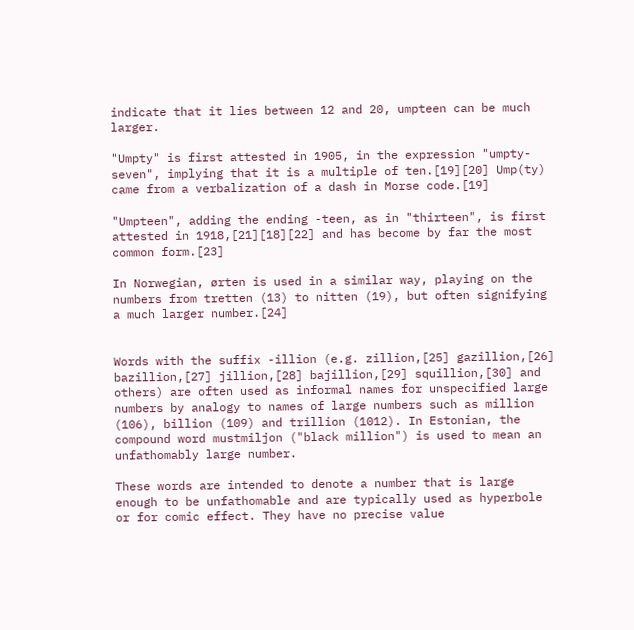indicate that it lies between 12 and 20, umpteen can be much larger.

"Umpty" is first attested in 1905, in the expression "umpty-seven", implying that it is a multiple of ten.[19][20] Ump(ty) came from a verbalization of a dash in Morse code.[19]

"Umpteen", adding the ending -teen, as in "thirteen", is first attested in 1918,[21][18][22] and has become by far the most common form.[23]

In Norwegian, ørten is used in a similar way, playing on the numbers from tretten (13) to nitten (19), but often signifying a much larger number.[24]


Words with the suffix -illion (e.g. zillion,[25] gazillion,[26] bazillion,[27] jillion,[28] bajillion,[29] squillion,[30] and others) are often used as informal names for unspecified large numbers by analogy to names of large numbers such as million (106), billion (109) and trillion (1012). In Estonian, the compound word mustmiljon ("black million") is used to mean an unfathomably large number.

These words are intended to denote a number that is large enough to be unfathomable and are typically used as hyperbole or for comic effect. They have no precise value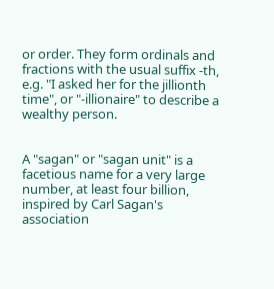or order. They form ordinals and fractions with the usual suffix -th, e.g. "I asked her for the jillionth time", or "-illionaire" to describe a wealthy person.


A "sagan" or "sagan unit" is a facetious name for a very large number, at least four billion, inspired by Carl Sagan's association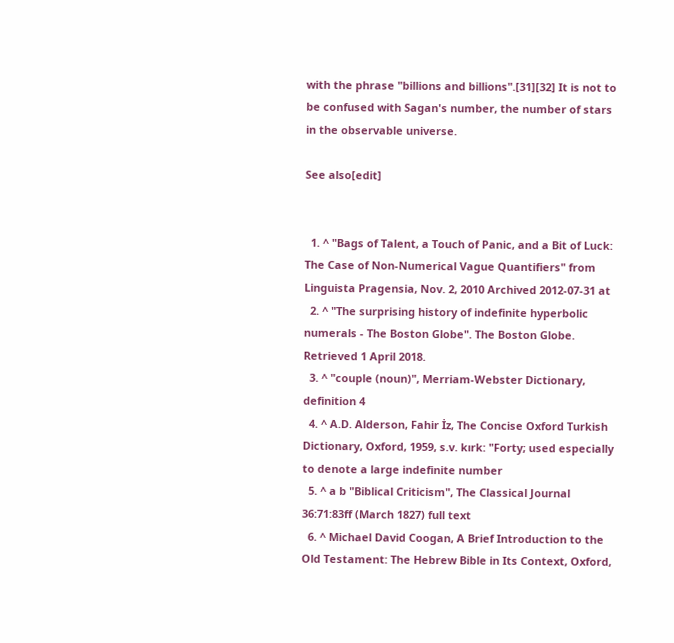with the phrase "billions and billions".[31][32] It is not to be confused with Sagan's number, the number of stars in the observable universe.

See also[edit]


  1. ^ "Bags of Talent, a Touch of Panic, and a Bit of Luck: The Case of Non-Numerical Vague Quantifiers" from Linguista Pragensia, Nov. 2, 2010 Archived 2012-07-31 at
  2. ^ "The surprising history of indefinite hyperbolic numerals - The Boston Globe". The Boston Globe. Retrieved 1 April 2018.
  3. ^ "couple (noun)", Merriam-Webster Dictionary, definition 4
  4. ^ A.D. Alderson, Fahir İz, The Concise Oxford Turkish Dictionary, Oxford, 1959, s.v. kırk: "Forty; used especially to denote a large indefinite number
  5. ^ a b "Biblical Criticism", The Classical Journal 36:71:83ff (March 1827) full text
  6. ^ Michael David Coogan, A Brief Introduction to the Old Testament: The Hebrew Bible in Its Context, Oxford,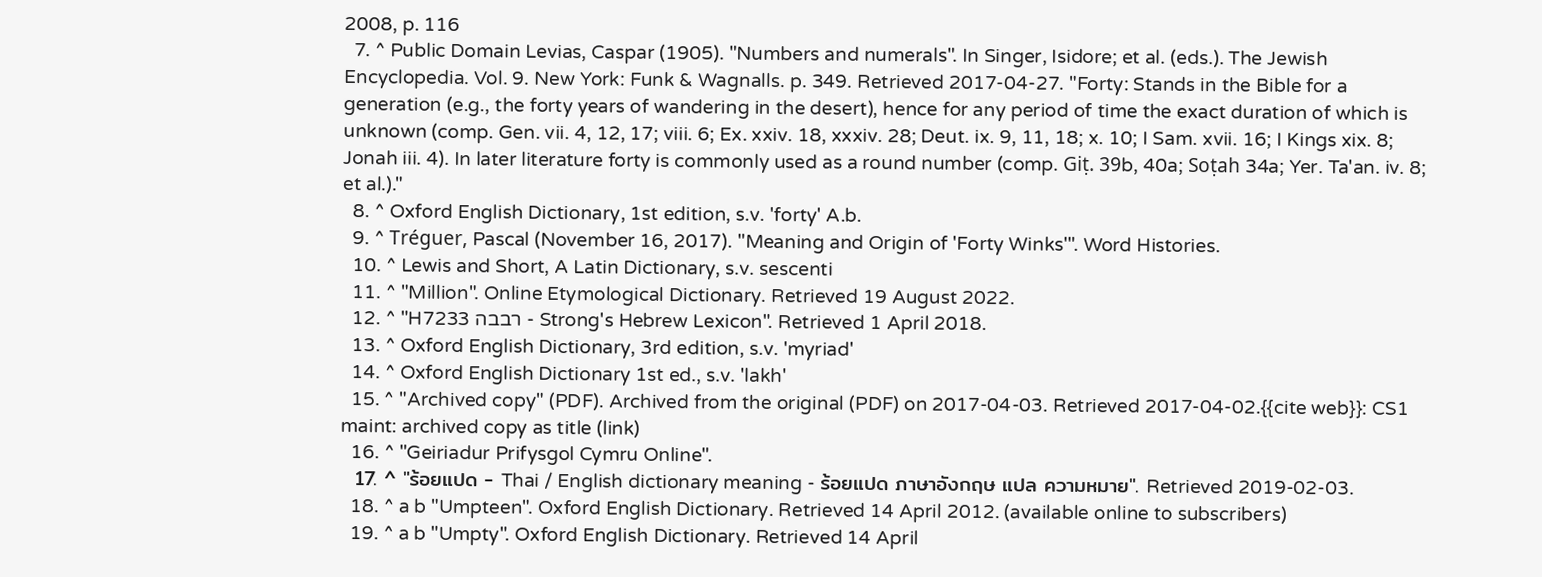2008, p. 116
  7. ^ Public Domain Levias, Caspar (1905). "Numbers and numerals". In Singer, Isidore; et al. (eds.). The Jewish Encyclopedia. Vol. 9. New York: Funk & Wagnalls. p. 349. Retrieved 2017-04-27. "Forty: Stands in the Bible for a generation (e.g., the forty years of wandering in the desert), hence for any period of time the exact duration of which is unknown (comp. Gen. vii. 4, 12, 17; viii. 6; Ex. xxiv. 18, xxxiv. 28; Deut. ix. 9, 11, 18; x. 10; I Sam. xvii. 16; I Kings xix. 8; Jonah iii. 4). In later literature forty is commonly used as a round number (comp. Giṭ. 39b, 40a; Soṭah 34a; Yer. Ta'an. iv. 8; et al.)."
  8. ^ Oxford English Dictionary, 1st edition, s.v. 'forty' A.b.
  9. ^ Tréguer, Pascal (November 16, 2017). "Meaning and Origin of 'Forty Winks'". Word Histories.
  10. ^ Lewis and Short, A Latin Dictionary, s.v. sescenti
  11. ^ "Million". Online Etymological Dictionary. Retrieved 19 August 2022.
  12. ^ "H7233 רבבה - Strong's Hebrew Lexicon". Retrieved 1 April 2018.
  13. ^ Oxford English Dictionary, 3rd edition, s.v. 'myriad'
  14. ^ Oxford English Dictionary 1st ed., s.v. 'lakh'
  15. ^ "Archived copy" (PDF). Archived from the original (PDF) on 2017-04-03. Retrieved 2017-04-02.{{cite web}}: CS1 maint: archived copy as title (link)
  16. ^ "Geiriadur Prifysgol Cymru Online".
  17. ^ "ร้อยแปด - Thai / English dictionary meaning - ร้อยแปด ภาษาอังกฤษ แปล ความหมาย". Retrieved 2019-02-03.
  18. ^ a b "Umpteen". Oxford English Dictionary. Retrieved 14 April 2012. (available online to subscribers)
  19. ^ a b "Umpty". Oxford English Dictionary. Retrieved 14 April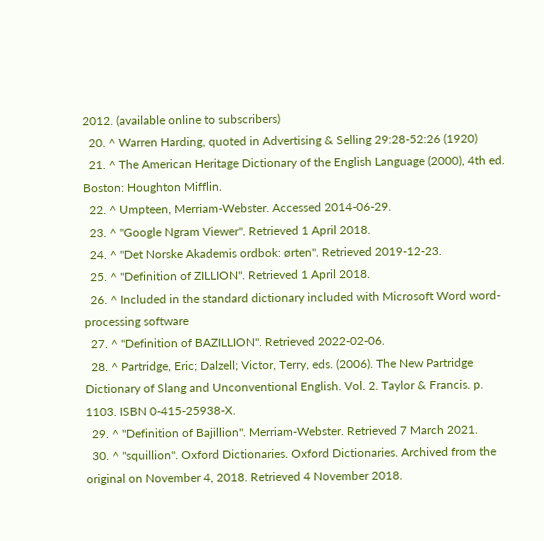2012. (available online to subscribers)
  20. ^ Warren Harding, quoted in Advertising & Selling 29:28-52:26 (1920)
  21. ^ The American Heritage Dictionary of the English Language (2000), 4th ed. Boston: Houghton Mifflin.
  22. ^ Umpteen, Merriam-Webster. Accessed 2014-06-29.
  23. ^ "Google Ngram Viewer". Retrieved 1 April 2018.
  24. ^ "Det Norske Akademis ordbok: ørten". Retrieved 2019-12-23.
  25. ^ "Definition of ZILLION". Retrieved 1 April 2018.
  26. ^ Included in the standard dictionary included with Microsoft Word word-processing software
  27. ^ "Definition of BAZILLION". Retrieved 2022-02-06.
  28. ^ Partridge, Eric; Dalzell; Victor, Terry, eds. (2006). The New Partridge Dictionary of Slang and Unconventional English. Vol. 2. Taylor & Francis. p. 1103. ISBN 0-415-25938-X.
  29. ^ "Definition of Bajillion". Merriam-Webster. Retrieved 7 March 2021.
  30. ^ "squillion". Oxford Dictionaries. Oxford Dictionaries. Archived from the original on November 4, 2018. Retrieved 4 November 2018.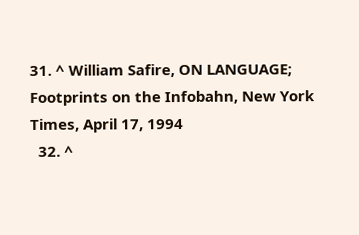31. ^ William Safire, ON LANGUAGE; Footprints on the Infobahn, New York Times, April 17, 1994
  32. ^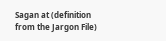Sagan at (definition from the Jargon File)